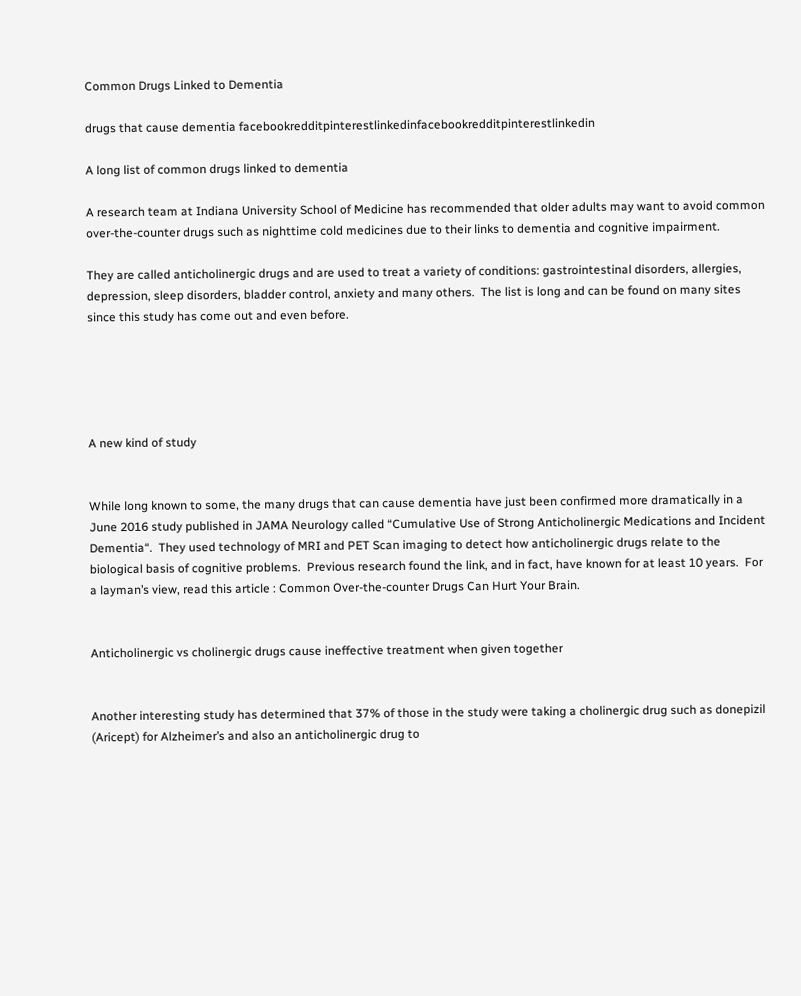Common Drugs Linked to Dementia

drugs that cause dementia facebookredditpinterestlinkedinfacebookredditpinterestlinkedin

A long list of common drugs linked to dementia

A research team at Indiana University School of Medicine has recommended that older adults may want to avoid common over-the-counter drugs such as nighttime cold medicines due to their links to dementia and cognitive impairment.

They are called anticholinergic drugs and are used to treat a variety of conditions: gastrointestinal disorders, allergies, depression, sleep disorders, bladder control, anxiety and many others.  The list is long and can be found on many sites since this study has come out and even before.





A new kind of study


While long known to some, the many drugs that can cause dementia have just been confirmed more dramatically in a June 2016 study published in JAMA Neurology called “Cumulative Use of Strong Anticholinergic Medications and Incident Dementia“.  They used technology of MRI and PET Scan imaging to detect how anticholinergic drugs relate to the biological basis of cognitive problems.  Previous research found the link, and in fact, have known for at least 10 years.  For a layman’s view, read this article : Common Over-the-counter Drugs Can Hurt Your Brain.


Anticholinergic vs cholinergic drugs cause ineffective treatment when given together


Another interesting study has determined that 37% of those in the study were taking a cholinergic drug such as donepizil (Aricept) for Alzheimer’s and also an anticholinergic drug to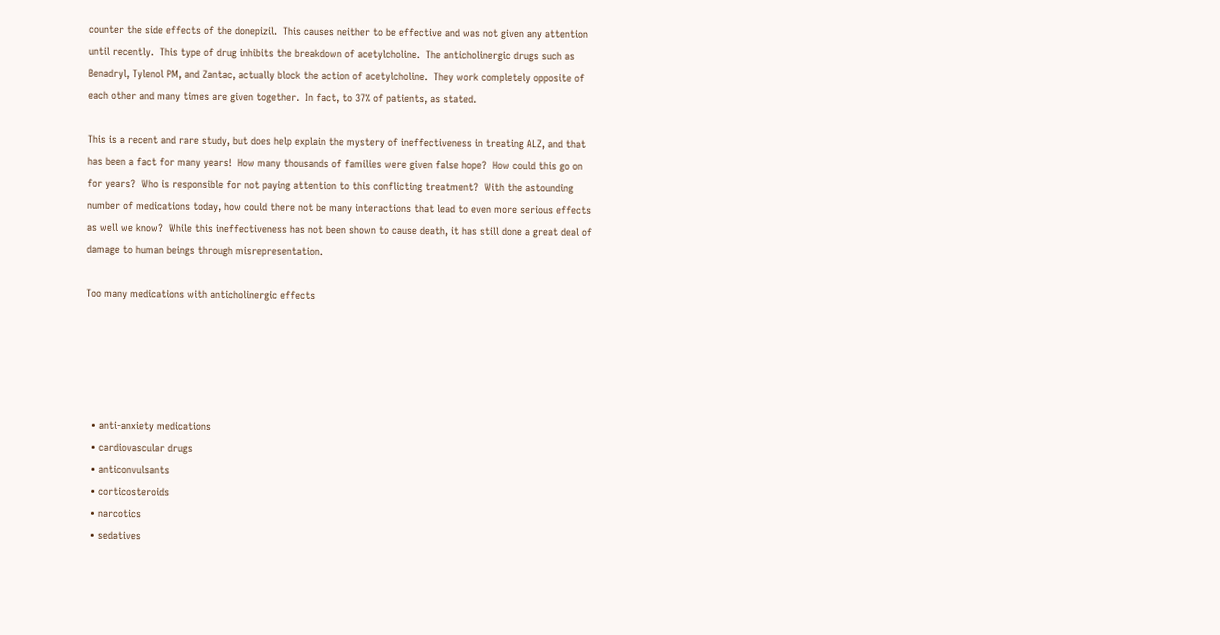counter the side effects of the donepizil.  This causes neither to be effective and was not given any attention until recently.  This type of drug inhibits the breakdown of acetylcholine.  The anticholinergic drugs such as Benadryl, Tylenol PM, and Zantac, actually block the action of acetylcholine.  They work completely opposite of each other and many times are given together.  In fact, to 37% of patients, as stated.

This is a recent and rare study, but does help explain the mystery of ineffectiveness in treating ALZ, and that has been a fact for many years!  How many thousands of families were given false hope?  How could this go on for years?  Who is responsible for not paying attention to this conflicting treatment?  With the astounding number of medications today, how could there not be many interactions that lead to even more serious effects as well we know?  While this ineffectiveness has not been shown to cause death, it has still done a great deal of damage to human beings through misrepresentation.

Too many medications with anticholinergic effects





  • anti-anxiety medications
  • cardiovascular drugs
  • anticonvulsants
  • corticosteroids
  • narcotics
  • sedatives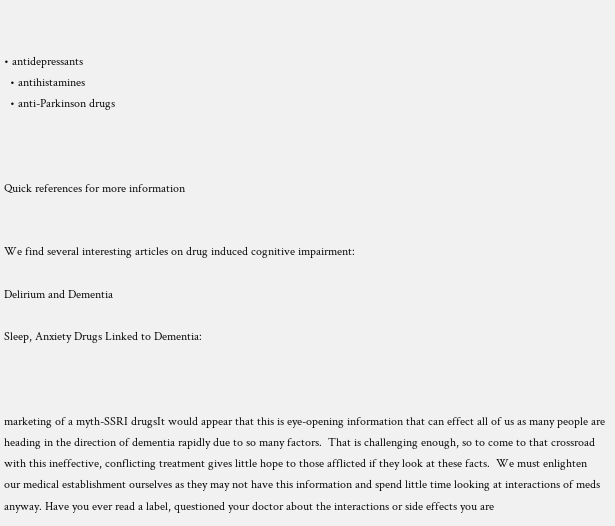• antidepressants
  • antihistamines
  • anti-Parkinson drugs



Quick references for more information


We find several interesting articles on drug induced cognitive impairment:

Delirium and Dementia

Sleep, Anxiety Drugs Linked to Dementia:



marketing of a myth-SSRI drugsIt would appear that this is eye-opening information that can effect all of us as many people are heading in the direction of dementia rapidly due to so many factors.  That is challenging enough, so to come to that crossroad with this ineffective, conflicting treatment gives little hope to those afflicted if they look at these facts.  We must enlighten our medical establishment ourselves as they may not have this information and spend little time looking at interactions of meds anyway. Have you ever read a label, questioned your doctor about the interactions or side effects you are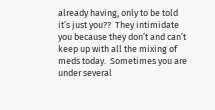already having, only to be told it’s just you??  They intimidate you because they don’t and can’t keep up with all the mixing of meds today.  Sometimes you are under several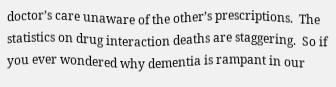doctor’s care unaware of the other’s prescriptions.  The statistics on drug interaction deaths are staggering.  So if you ever wondered why dementia is rampant in our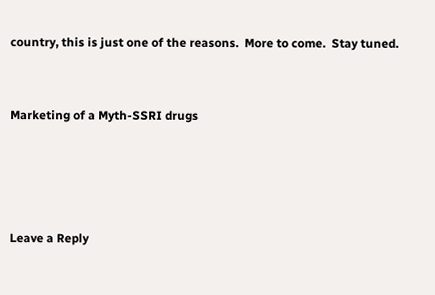country, this is just one of the reasons.  More to come.  Stay tuned.


Marketing of a Myth-SSRI drugs




Leave a Reply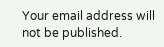Your email address will not be published.